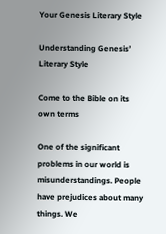Your Genesis Literary Style

Understanding Genesis’ Literary Style

Come to the Bible on its own terms

One of the significant problems in our world is misunderstandings. People have prejudices about many things. We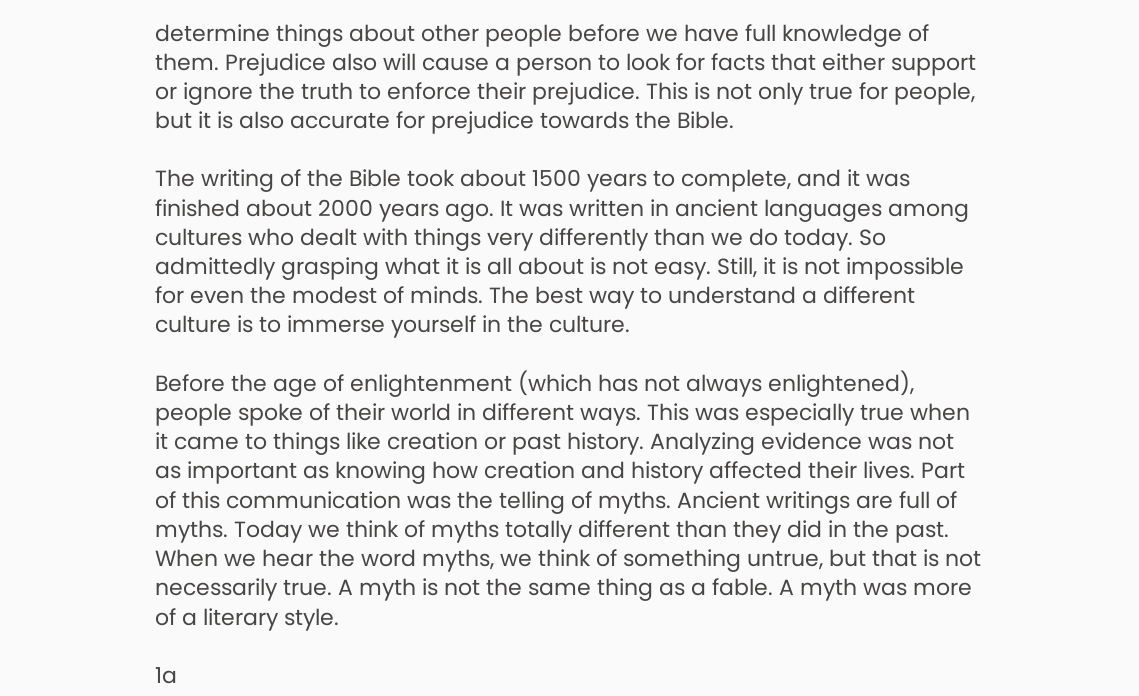determine things about other people before we have full knowledge of them. Prejudice also will cause a person to look for facts that either support or ignore the truth to enforce their prejudice. This is not only true for people, but it is also accurate for prejudice towards the Bible.

The writing of the Bible took about 1500 years to complete, and it was finished about 2000 years ago. It was written in ancient languages among cultures who dealt with things very differently than we do today. So admittedly grasping what it is all about is not easy. Still, it is not impossible for even the modest of minds. The best way to understand a different culture is to immerse yourself in the culture.

Before the age of enlightenment (which has not always enlightened), people spoke of their world in different ways. This was especially true when it came to things like creation or past history. Analyzing evidence was not as important as knowing how creation and history affected their lives. Part of this communication was the telling of myths. Ancient writings are full of myths. Today we think of myths totally different than they did in the past. When we hear the word myths, we think of something untrue, but that is not necessarily true. A myth is not the same thing as a fable. A myth was more of a literary style.

1a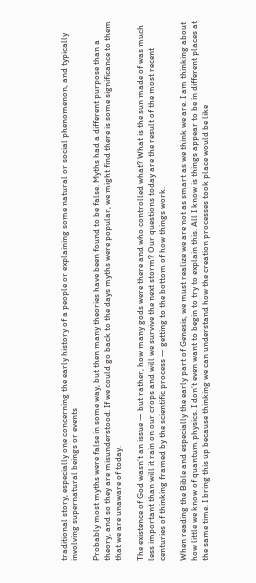traditional story, especially one concerning the early history of a people or explaining some natural or social phenomenon, and typically involving supernatural beings or events

Probably most myths were false in some way, but then many theories have been found to be false. Myths had a different purpose than a theory, and so they are misunderstood. If we could go back to the days myths were popular, we might find there is some significance to them that we are unaware of today.

The existence of God wasn’t an issue — but rather, how many gods were there and who controlled what? What is the sun made of was much less important than will it rain on our crops and will we survive the next storm? Our questions today are the result of the most recent centuries of thinking framed by the scientific process — getting to the bottom of how things work.

When reading the Bible and especially the early part of Genesis, we must realize we are not as smart as we think we are. I am thinking about how little we know of quantum physics. I don’t even want to begin to try to explain this. All I know is things appear to be in different places at the same time. I bring this up because thinking we can understand how the creation processes took place would be like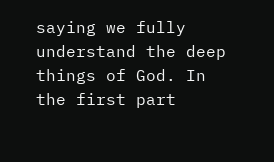saying we fully understand the deep things of God. In the first part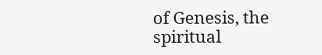of Genesis, the spiritual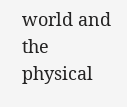world and the physical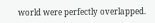world were perfectly overlapped.